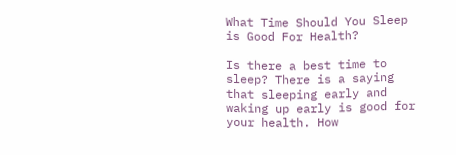What Time Should You Sleep is Good For Health?

Is there a best time to sleep? There is a saying that sleeping early and waking up early is good for your health. How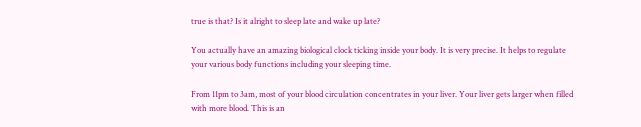true is that? Is it alright to sleep late and wake up late?

You actually have an amazing biological clock ticking inside your body. It is very precise. It helps to regulate your various body functions including your sleeping time.

From 11pm to 3am, most of your blood circulation concentrates in your liver. Your liver gets larger when filled with more blood. This is an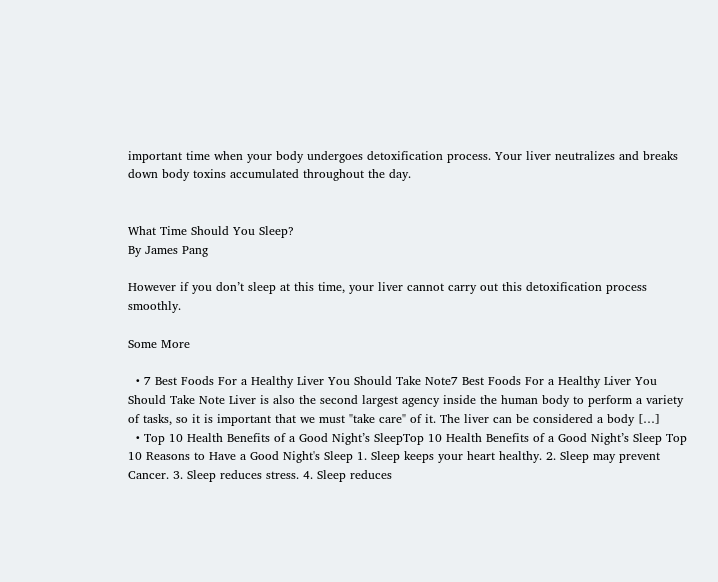important time when your body undergoes detoxification process. Your liver neutralizes and breaks down body toxins accumulated throughout the day.


What Time Should You Sleep?
By James Pang

However if you don’t sleep at this time, your liver cannot carry out this detoxification process smoothly.

Some More

  • 7 Best Foods For a Healthy Liver You Should Take Note7 Best Foods For a Healthy Liver You Should Take Note Liver is also the second largest agency inside the human body to perform a variety of tasks, so it is important that we must "take care" of it. The liver can be considered a body […]
  • Top 10 Health Benefits of a Good Night’s SleepTop 10 Health Benefits of a Good Night’s Sleep Top 10 Reasons to Have a Good Night's Sleep 1. Sleep keeps your heart healthy. 2. Sleep may prevent Cancer. 3. Sleep reduces stress. 4. Sleep reduces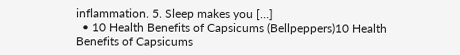inflammation. 5. Sleep makes you […]
  • 10 Health Benefits of Capsicums (Bellpeppers)10 Health Benefits of Capsicums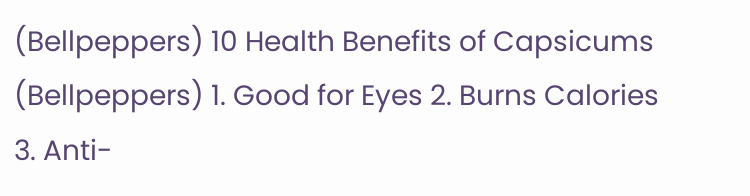(Bellpeppers) 10 Health Benefits of Capsicums (Bellpeppers) 1. Good for Eyes 2. Burns Calories 3. Anti-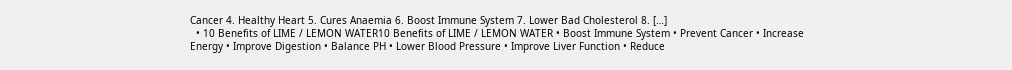Cancer 4. Healthy Heart 5. Cures Anaemia 6. Boost Immune System 7. Lower Bad Cholesterol 8. […]
  • 10 Benefits of LIME / LEMON WATER10 Benefits of LIME / LEMON WATER • Boost Immune System • Prevent Cancer • Increase Energy • Improve Digestion • Balance PH • Lower Blood Pressure • Improve Liver Function • Reduce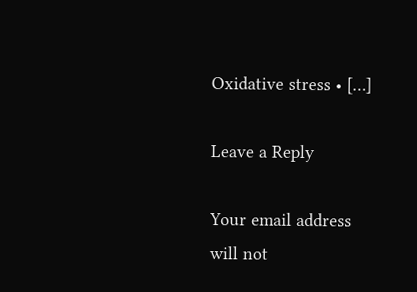Oxidative stress • […]

Leave a Reply

Your email address will not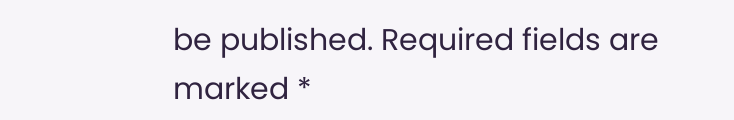be published. Required fields are marked *